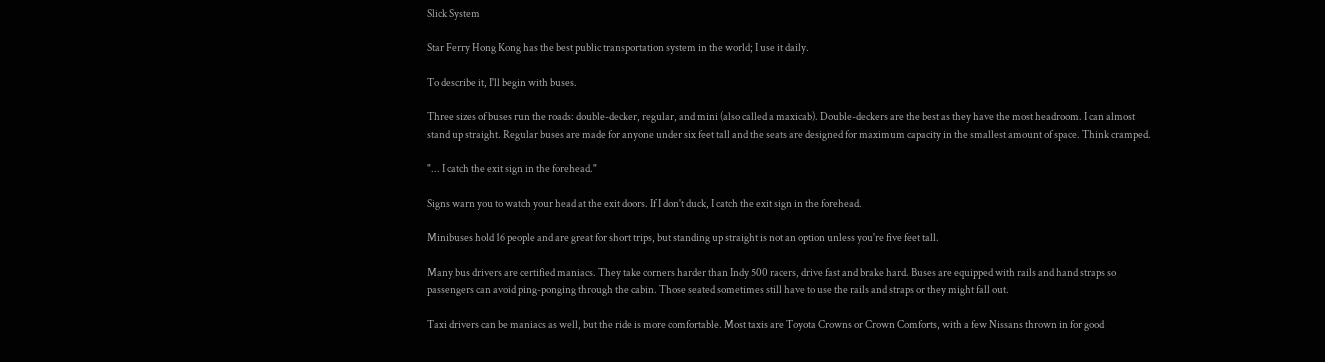Slick System

Star Ferry Hong Kong has the best public transportation system in the world; I use it daily.

To describe it, I'll begin with buses.

Three sizes of buses run the roads: double-decker, regular, and mini (also called a maxicab). Double-deckers are the best as they have the most headroom. I can almost stand up straight. Regular buses are made for anyone under six feet tall and the seats are designed for maximum capacity in the smallest amount of space. Think cramped.

"... I catch the exit sign in the forehead."

Signs warn you to watch your head at the exit doors. If I don't duck, I catch the exit sign in the forehead.

Minibuses hold 16 people and are great for short trips, but standing up straight is not an option unless you're five feet tall.

Many bus drivers are certified maniacs. They take corners harder than Indy 500 racers, drive fast and brake hard. Buses are equipped with rails and hand straps so passengers can avoid ping-ponging through the cabin. Those seated sometimes still have to use the rails and straps or they might fall out.

Taxi drivers can be maniacs as well, but the ride is more comfortable. Most taxis are Toyota Crowns or Crown Comforts, with a few Nissans thrown in for good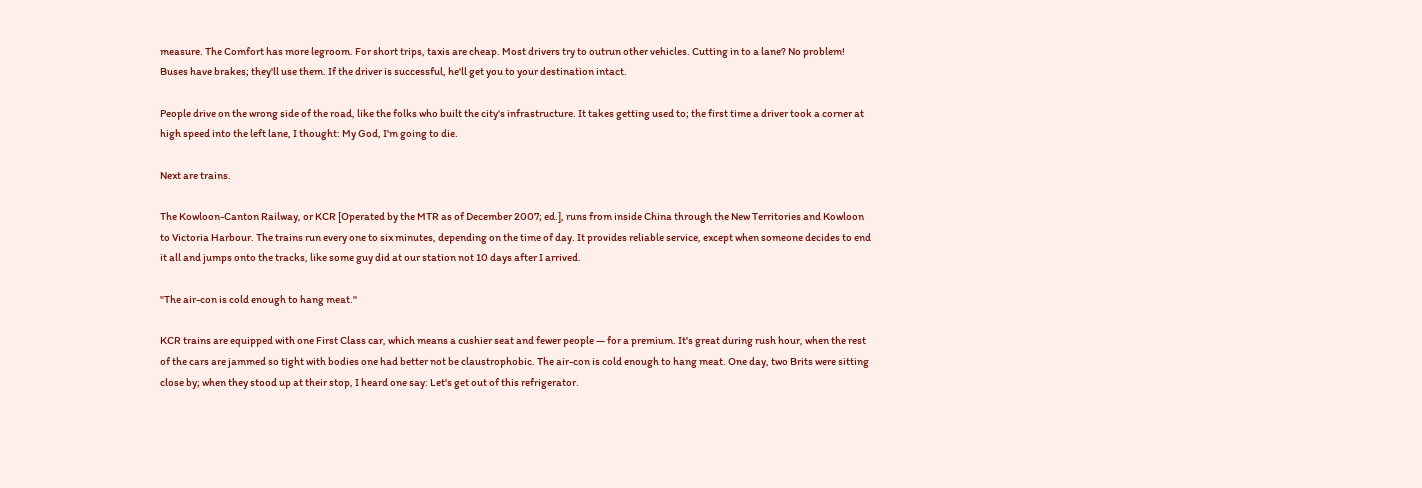measure. The Comfort has more legroom. For short trips, taxis are cheap. Most drivers try to outrun other vehicles. Cutting in to a lane? No problem! Buses have brakes; they'll use them. If the driver is successful, he'll get you to your destination intact.

People drive on the wrong side of the road, like the folks who built the city's infrastructure. It takes getting used to; the first time a driver took a corner at high speed into the left lane, I thought: My God, I'm going to die.

Next are trains.

The Kowloon-Canton Railway, or KCR [Operated by the MTR as of December 2007; ed.], runs from inside China through the New Territories and Kowloon to Victoria Harbour. The trains run every one to six minutes, depending on the time of day. It provides reliable service, except when someone decides to end it all and jumps onto the tracks, like some guy did at our station not 10 days after I arrived.

"The air-con is cold enough to hang meat."

KCR trains are equipped with one First Class car, which means a cushier seat and fewer people — for a premium. It's great during rush hour, when the rest of the cars are jammed so tight with bodies one had better not be claustrophobic. The air-con is cold enough to hang meat. One day, two Brits were sitting close by; when they stood up at their stop, I heard one say: Let's get out of this refrigerator.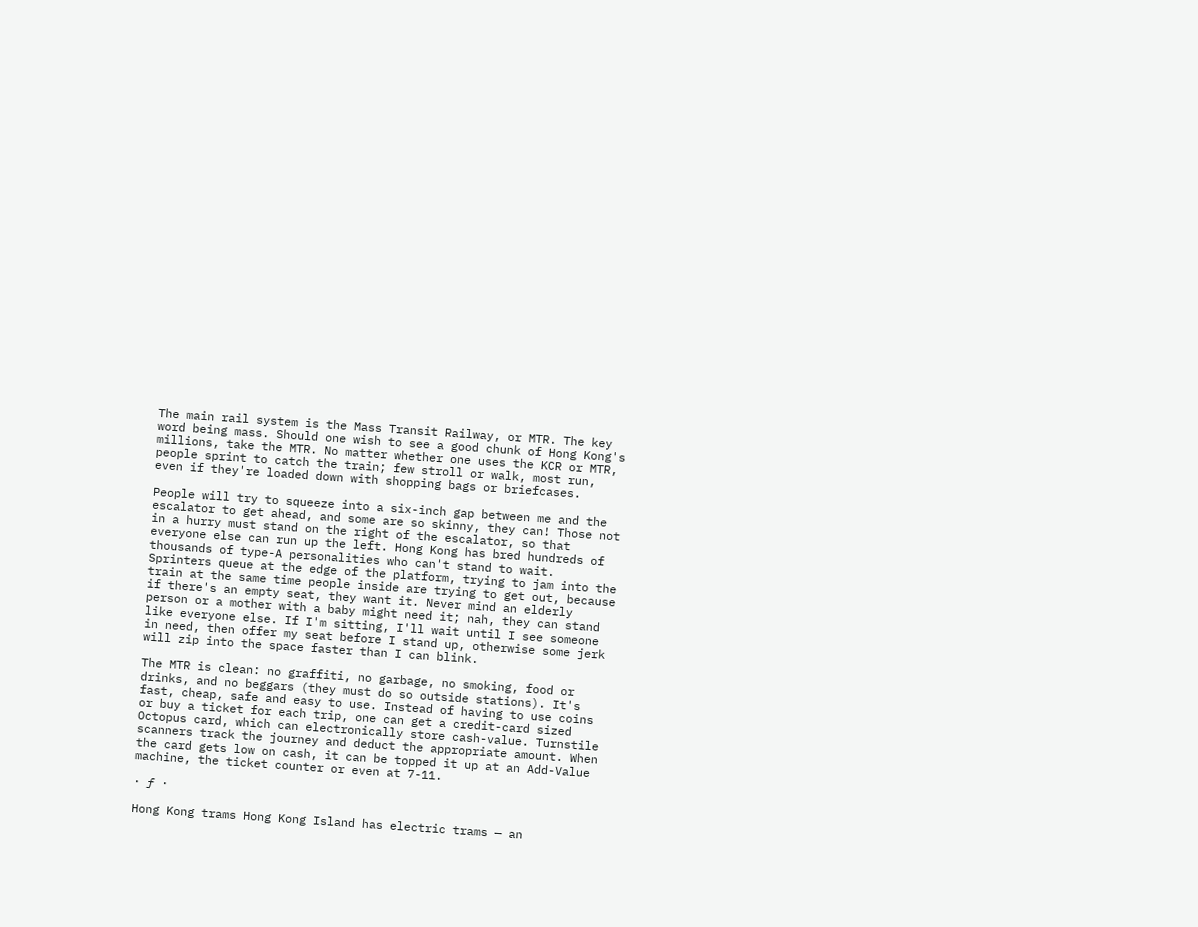The main rail system is the Mass Transit Railway, or MTR. The key word being mass. Should one wish to see a good chunk of Hong Kong's millions, take the MTR. No matter whether one uses the KCR or MTR, people sprint to catch the train; few stroll or walk, most run, even if they're loaded down with shopping bags or briefcases.

People will try to squeeze into a six-inch gap between me and the escalator to get ahead, and some are so skinny, they can! Those not in a hurry must stand on the right of the escalator, so that everyone else can run up the left. Hong Kong has bred hundreds of thousands of type-A personalities who can't stand to wait. Sprinters queue at the edge of the platform, trying to jam into the train at the same time people inside are trying to get out, because if there's an empty seat, they want it. Never mind an elderly person or a mother with a baby might need it; nah, they can stand like everyone else. If I'm sitting, I'll wait until I see someone in need, then offer my seat before I stand up, otherwise some jerk will zip into the space faster than I can blink.

The MTR is clean: no graffiti, no garbage, no smoking, food or drinks, and no beggars (they must do so outside stations). It's fast, cheap, safe and easy to use. Instead of having to use coins or buy a ticket for each trip, one can get a credit-card sized Octopus card, which can electronically store cash-value. Turnstile scanners track the journey and deduct the appropriate amount. When the card gets low on cash, it can be topped it up at an Add-Value machine, the ticket counter or even at 7-11.

· ƒ ·

Hong Kong trams Hong Kong Island has electric trams — an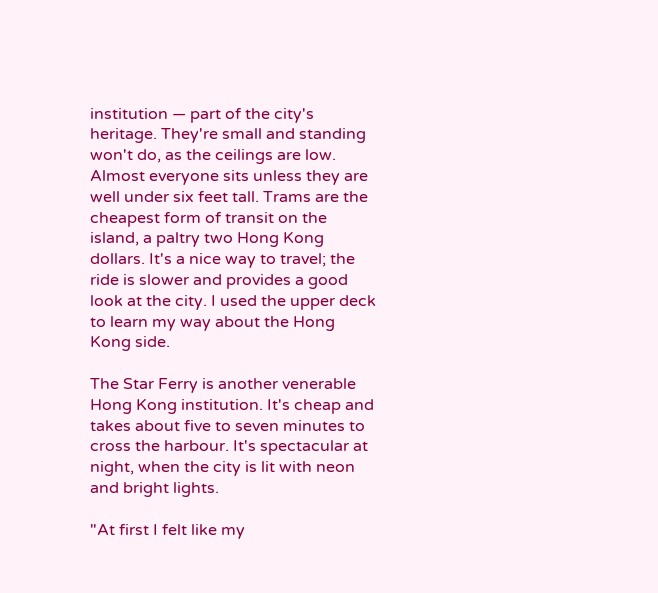institution — part of the city's heritage. They're small and standing won't do, as the ceilings are low. Almost everyone sits unless they are well under six feet tall. Trams are the cheapest form of transit on the island, a paltry two Hong Kong dollars. It's a nice way to travel; the ride is slower and provides a good look at the city. I used the upper deck to learn my way about the Hong Kong side.

The Star Ferry is another venerable Hong Kong institution. It's cheap and takes about five to seven minutes to cross the harbour. It's spectacular at night, when the city is lit with neon and bright lights.

"At first I felt like my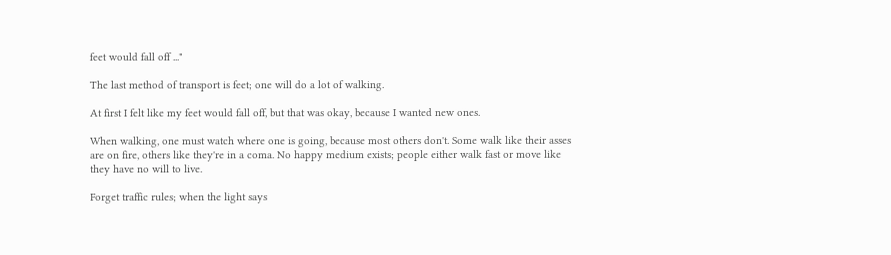feet would fall off ..."

The last method of transport is feet; one will do a lot of walking.

At first I felt like my feet would fall off, but that was okay, because I wanted new ones.

When walking, one must watch where one is going, because most others don't. Some walk like their asses are on fire, others like they're in a coma. No happy medium exists; people either walk fast or move like they have no will to live.

Forget traffic rules; when the light says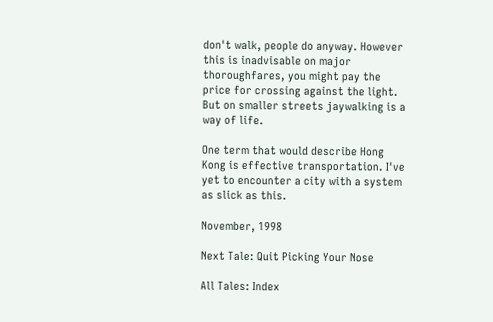don't walk, people do anyway. However this is inadvisable on major thoroughfares, you might pay the price for crossing against the light. But on smaller streets jaywalking is a way of life.

One term that would describe Hong Kong is effective transportation. I've yet to encounter a city with a system as slick as this.

November, 1998

Next Tale: Quit Picking Your Nose

All Tales: Index